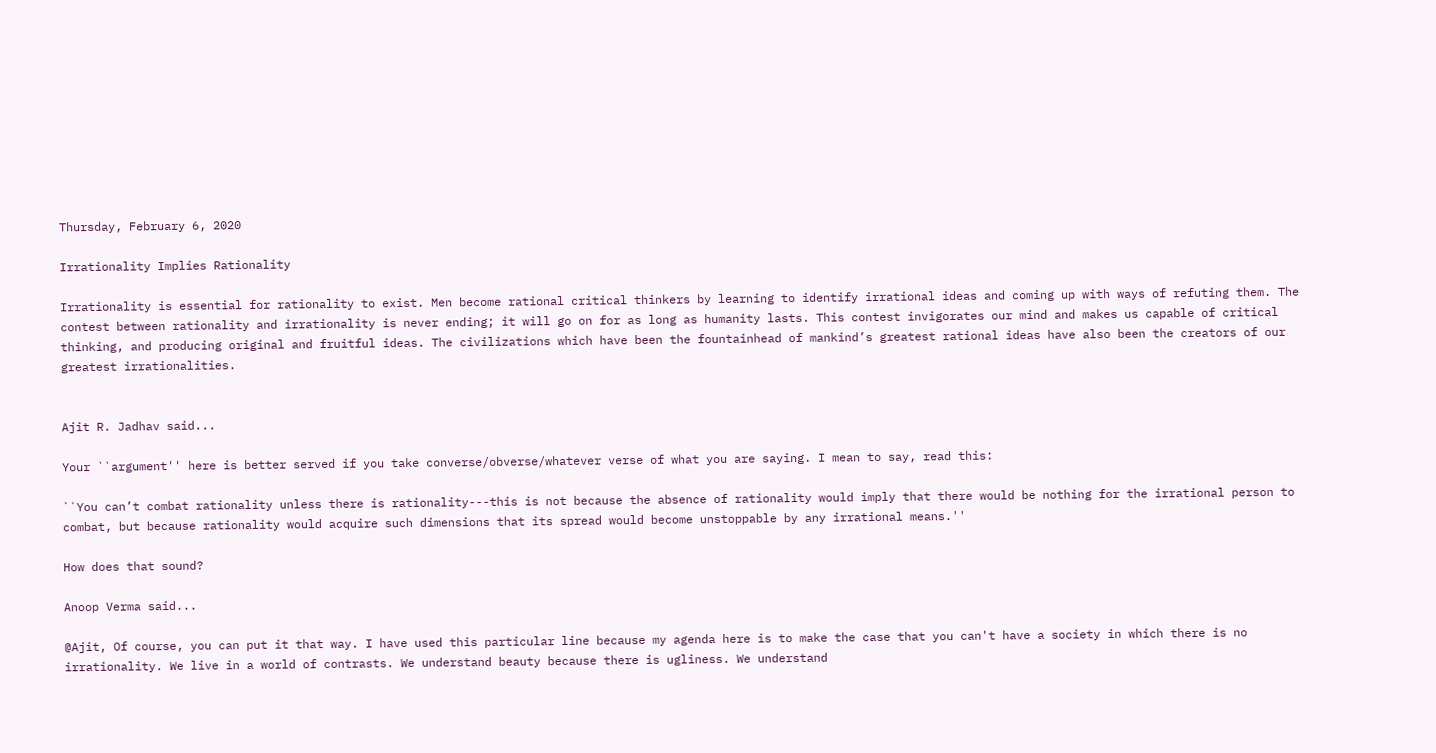Thursday, February 6, 2020

Irrationality Implies Rationality

Irrationality is essential for rationality to exist. Men become rational critical thinkers by learning to identify irrational ideas and coming up with ways of refuting them. The contest between rationality and irrationality is never ending; it will go on for as long as humanity lasts. This contest invigorates our mind and makes us capable of critical thinking, and producing original and fruitful ideas. The civilizations which have been the fountainhead of mankind’s greatest rational ideas have also been the creators of our greatest irrationalities.


Ajit R. Jadhav said...

Your ``argument'' here is better served if you take converse/obverse/whatever verse of what you are saying. I mean to say, read this:

``You can’t combat rationality unless there is rationality---this is not because the absence of rationality would imply that there would be nothing for the irrational person to combat, but because rationality would acquire such dimensions that its spread would become unstoppable by any irrational means.''

How does that sound?

Anoop Verma said...

@Ajit, Of course, you can put it that way. I have used this particular line because my agenda here is to make the case that you can't have a society in which there is no irrationality. We live in a world of contrasts. We understand beauty because there is ugliness. We understand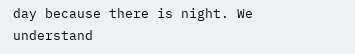day because there is night. We understand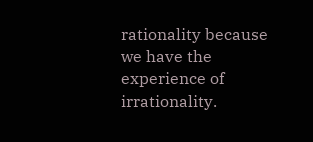rationality because we have the experience of irrationality.